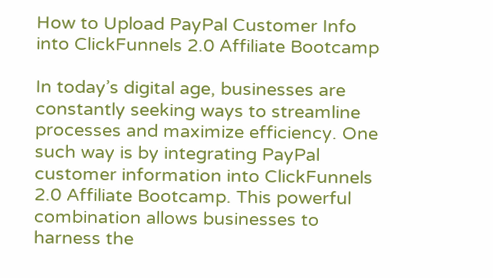How to Upload PayPal Customer Info into ClickFunnels 2.0 Affiliate Bootcamp

In today’s digital age, businesses are constantly seeking ways to streamline processes and maximize efficiency. One such way is by integrating PayPal customer information into ClickFunnels 2.0 Affiliate Bootcamp. This powerful combination allows businesses to harness the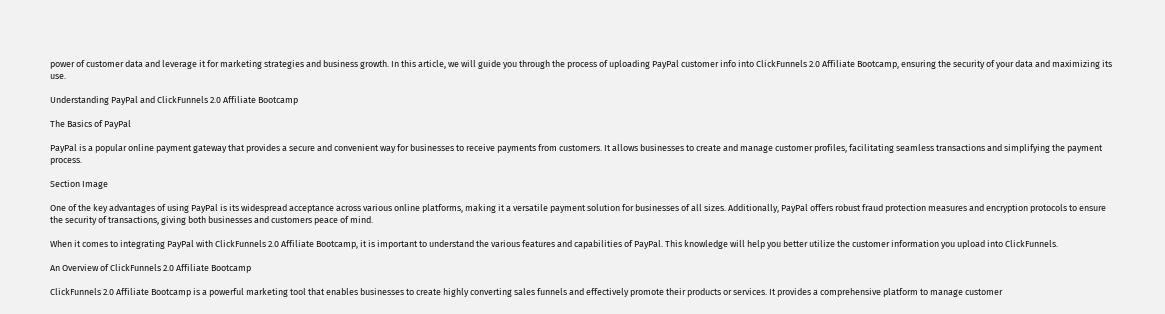power of customer data and leverage it for marketing strategies and business growth. In this article, we will guide you through the process of uploading PayPal customer info into ClickFunnels 2.0 Affiliate Bootcamp, ensuring the security of your data and maximizing its use.

Understanding PayPal and ClickFunnels 2.0 Affiliate Bootcamp

The Basics of PayPal

PayPal is a popular online payment gateway that provides a secure and convenient way for businesses to receive payments from customers. It allows businesses to create and manage customer profiles, facilitating seamless transactions and simplifying the payment process.

Section Image

One of the key advantages of using PayPal is its widespread acceptance across various online platforms, making it a versatile payment solution for businesses of all sizes. Additionally, PayPal offers robust fraud protection measures and encryption protocols to ensure the security of transactions, giving both businesses and customers peace of mind.

When it comes to integrating PayPal with ClickFunnels 2.0 Affiliate Bootcamp, it is important to understand the various features and capabilities of PayPal. This knowledge will help you better utilize the customer information you upload into ClickFunnels.

An Overview of ClickFunnels 2.0 Affiliate Bootcamp

ClickFunnels 2.0 Affiliate Bootcamp is a powerful marketing tool that enables businesses to create highly converting sales funnels and effectively promote their products or services. It provides a comprehensive platform to manage customer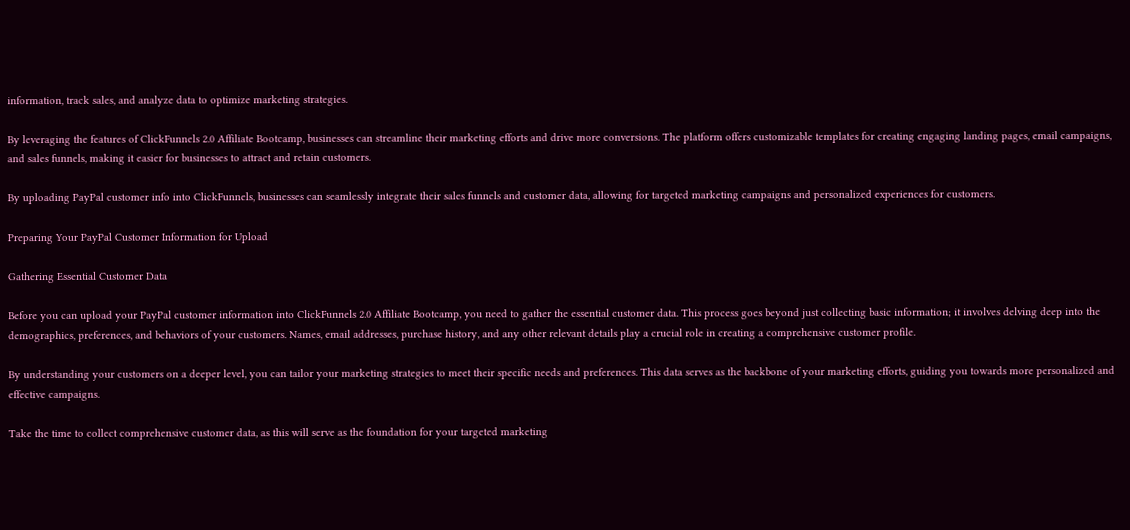information, track sales, and analyze data to optimize marketing strategies.

By leveraging the features of ClickFunnels 2.0 Affiliate Bootcamp, businesses can streamline their marketing efforts and drive more conversions. The platform offers customizable templates for creating engaging landing pages, email campaigns, and sales funnels, making it easier for businesses to attract and retain customers.

By uploading PayPal customer info into ClickFunnels, businesses can seamlessly integrate their sales funnels and customer data, allowing for targeted marketing campaigns and personalized experiences for customers.

Preparing Your PayPal Customer Information for Upload

Gathering Essential Customer Data

Before you can upload your PayPal customer information into ClickFunnels 2.0 Affiliate Bootcamp, you need to gather the essential customer data. This process goes beyond just collecting basic information; it involves delving deep into the demographics, preferences, and behaviors of your customers. Names, email addresses, purchase history, and any other relevant details play a crucial role in creating a comprehensive customer profile.

By understanding your customers on a deeper level, you can tailor your marketing strategies to meet their specific needs and preferences. This data serves as the backbone of your marketing efforts, guiding you towards more personalized and effective campaigns.

Take the time to collect comprehensive customer data, as this will serve as the foundation for your targeted marketing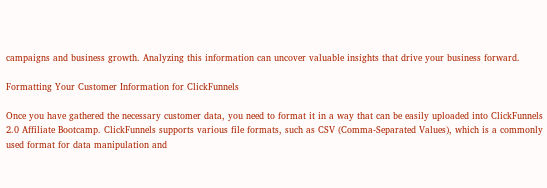campaigns and business growth. Analyzing this information can uncover valuable insights that drive your business forward.

Formatting Your Customer Information for ClickFunnels

Once you have gathered the necessary customer data, you need to format it in a way that can be easily uploaded into ClickFunnels 2.0 Affiliate Bootcamp. ClickFunnels supports various file formats, such as CSV (Comma-Separated Values), which is a commonly used format for data manipulation and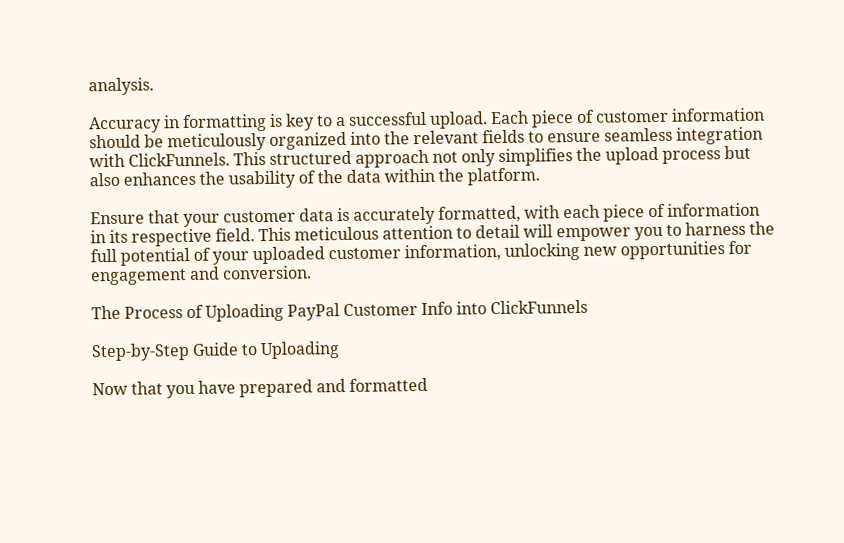analysis.

Accuracy in formatting is key to a successful upload. Each piece of customer information should be meticulously organized into the relevant fields to ensure seamless integration with ClickFunnels. This structured approach not only simplifies the upload process but also enhances the usability of the data within the platform.

Ensure that your customer data is accurately formatted, with each piece of information in its respective field. This meticulous attention to detail will empower you to harness the full potential of your uploaded customer information, unlocking new opportunities for engagement and conversion.

The Process of Uploading PayPal Customer Info into ClickFunnels

Step-by-Step Guide to Uploading

Now that you have prepared and formatted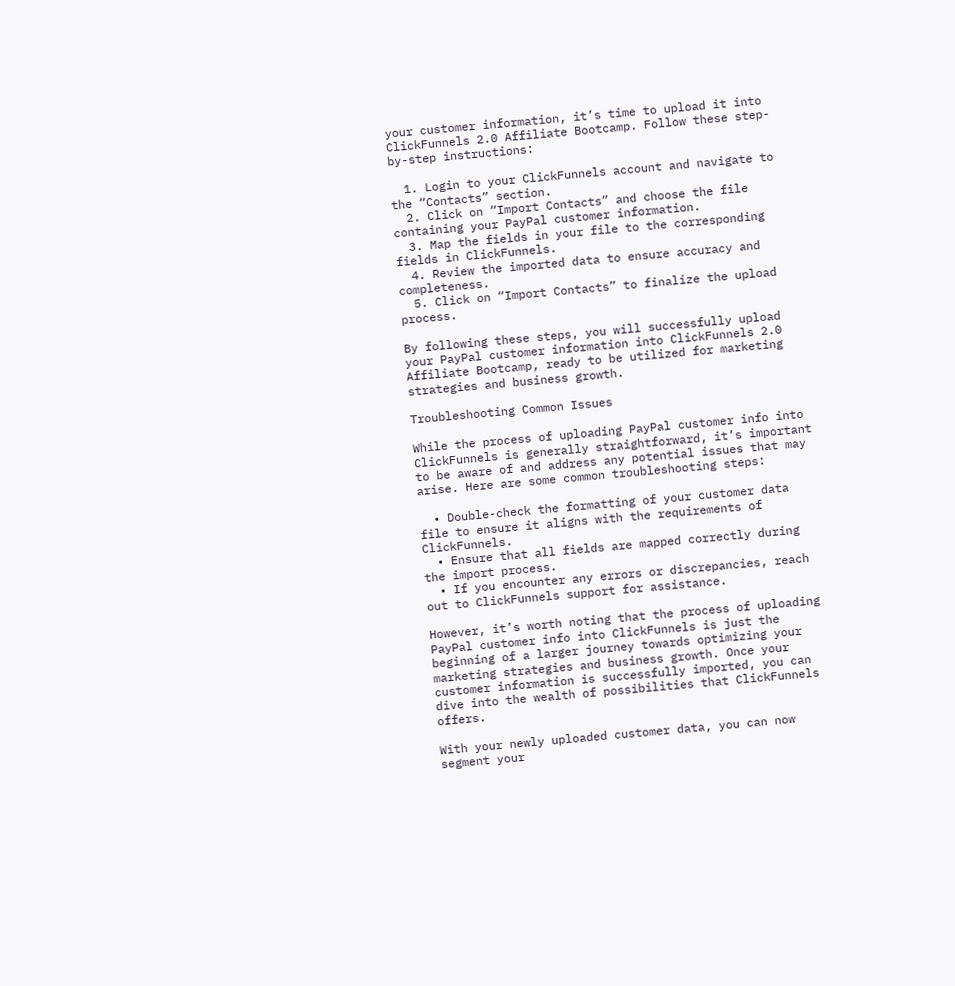your customer information, it’s time to upload it into ClickFunnels 2.0 Affiliate Bootcamp. Follow these step-by-step instructions:

  1. Login to your ClickFunnels account and navigate to the “Contacts” section.
  2. Click on “Import Contacts” and choose the file containing your PayPal customer information.
  3. Map the fields in your file to the corresponding fields in ClickFunnels.
  4. Review the imported data to ensure accuracy and completeness.
  5. Click on “Import Contacts” to finalize the upload process.

By following these steps, you will successfully upload your PayPal customer information into ClickFunnels 2.0 Affiliate Bootcamp, ready to be utilized for marketing strategies and business growth.

Troubleshooting Common Issues

While the process of uploading PayPal customer info into ClickFunnels is generally straightforward, it’s important to be aware of and address any potential issues that may arise. Here are some common troubleshooting steps:

  • Double-check the formatting of your customer data file to ensure it aligns with the requirements of ClickFunnels.
  • Ensure that all fields are mapped correctly during the import process.
  • If you encounter any errors or discrepancies, reach out to ClickFunnels support for assistance.

However, it’s worth noting that the process of uploading PayPal customer info into ClickFunnels is just the beginning of a larger journey towards optimizing your marketing strategies and business growth. Once your customer information is successfully imported, you can dive into the wealth of possibilities that ClickFunnels offers.

With your newly uploaded customer data, you can now segment your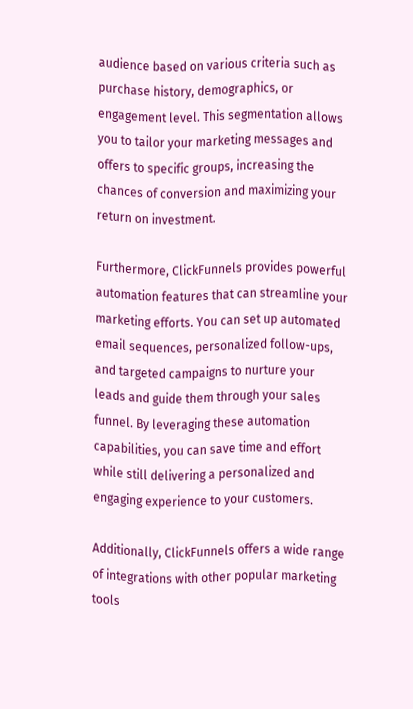audience based on various criteria such as purchase history, demographics, or engagement level. This segmentation allows you to tailor your marketing messages and offers to specific groups, increasing the chances of conversion and maximizing your return on investment.

Furthermore, ClickFunnels provides powerful automation features that can streamline your marketing efforts. You can set up automated email sequences, personalized follow-ups, and targeted campaigns to nurture your leads and guide them through your sales funnel. By leveraging these automation capabilities, you can save time and effort while still delivering a personalized and engaging experience to your customers.

Additionally, ClickFunnels offers a wide range of integrations with other popular marketing tools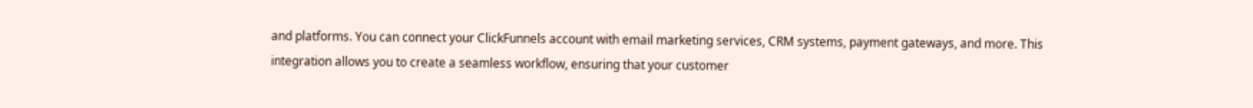and platforms. You can connect your ClickFunnels account with email marketing services, CRM systems, payment gateways, and more. This integration allows you to create a seamless workflow, ensuring that your customer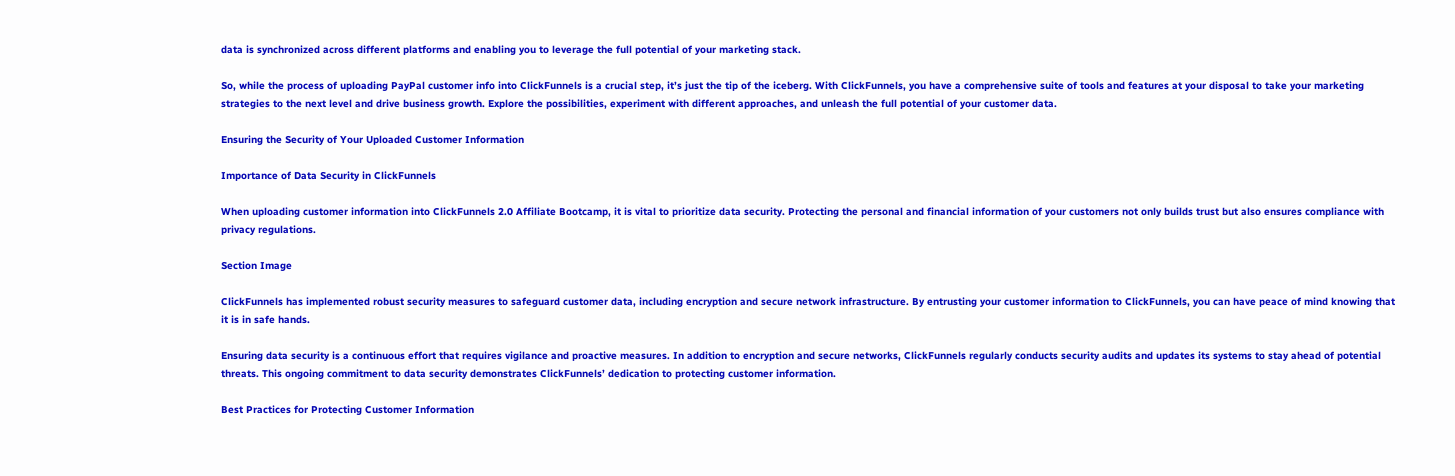data is synchronized across different platforms and enabling you to leverage the full potential of your marketing stack.

So, while the process of uploading PayPal customer info into ClickFunnels is a crucial step, it’s just the tip of the iceberg. With ClickFunnels, you have a comprehensive suite of tools and features at your disposal to take your marketing strategies to the next level and drive business growth. Explore the possibilities, experiment with different approaches, and unleash the full potential of your customer data.

Ensuring the Security of Your Uploaded Customer Information

Importance of Data Security in ClickFunnels

When uploading customer information into ClickFunnels 2.0 Affiliate Bootcamp, it is vital to prioritize data security. Protecting the personal and financial information of your customers not only builds trust but also ensures compliance with privacy regulations.

Section Image

ClickFunnels has implemented robust security measures to safeguard customer data, including encryption and secure network infrastructure. By entrusting your customer information to ClickFunnels, you can have peace of mind knowing that it is in safe hands.

Ensuring data security is a continuous effort that requires vigilance and proactive measures. In addition to encryption and secure networks, ClickFunnels regularly conducts security audits and updates its systems to stay ahead of potential threats. This ongoing commitment to data security demonstrates ClickFunnels’ dedication to protecting customer information.

Best Practices for Protecting Customer Information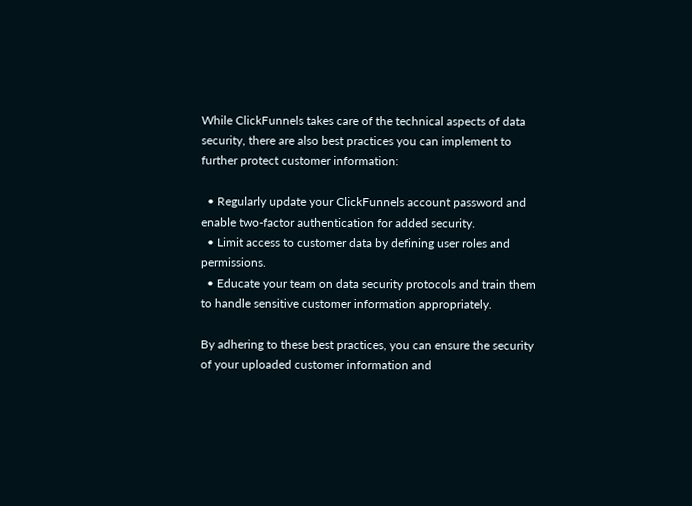While ClickFunnels takes care of the technical aspects of data security, there are also best practices you can implement to further protect customer information:

  • Regularly update your ClickFunnels account password and enable two-factor authentication for added security.
  • Limit access to customer data by defining user roles and permissions.
  • Educate your team on data security protocols and train them to handle sensitive customer information appropriately.

By adhering to these best practices, you can ensure the security of your uploaded customer information and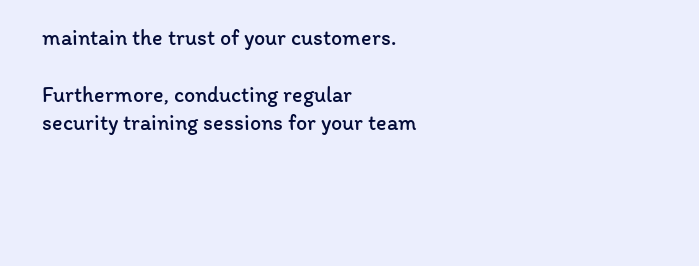maintain the trust of your customers.

Furthermore, conducting regular security training sessions for your team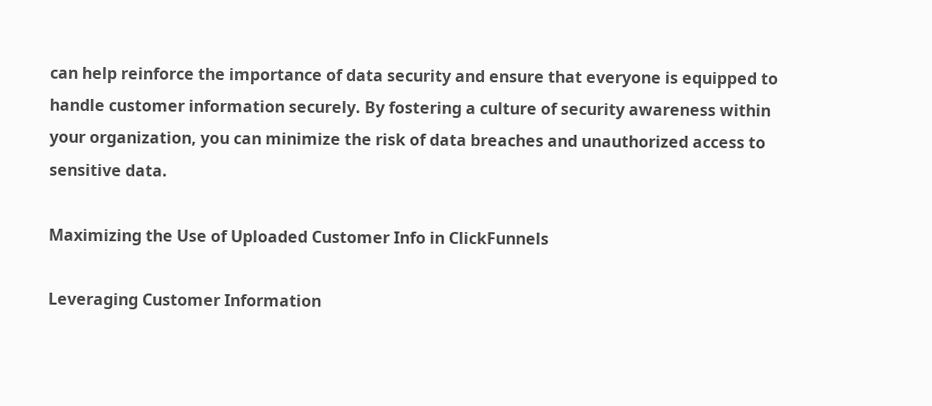can help reinforce the importance of data security and ensure that everyone is equipped to handle customer information securely. By fostering a culture of security awareness within your organization, you can minimize the risk of data breaches and unauthorized access to sensitive data.

Maximizing the Use of Uploaded Customer Info in ClickFunnels

Leveraging Customer Information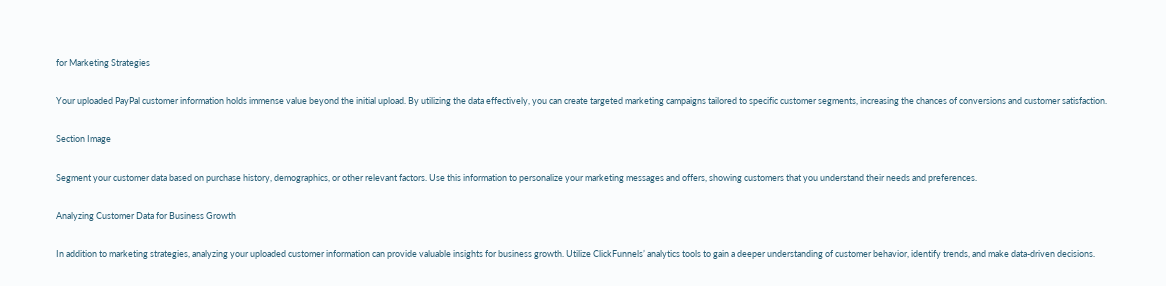for Marketing Strategies

Your uploaded PayPal customer information holds immense value beyond the initial upload. By utilizing the data effectively, you can create targeted marketing campaigns tailored to specific customer segments, increasing the chances of conversions and customer satisfaction.

Section Image

Segment your customer data based on purchase history, demographics, or other relevant factors. Use this information to personalize your marketing messages and offers, showing customers that you understand their needs and preferences.

Analyzing Customer Data for Business Growth

In addition to marketing strategies, analyzing your uploaded customer information can provide valuable insights for business growth. Utilize ClickFunnels’ analytics tools to gain a deeper understanding of customer behavior, identify trends, and make data-driven decisions.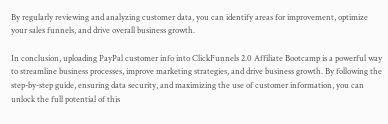By regularly reviewing and analyzing customer data, you can identify areas for improvement, optimize your sales funnels, and drive overall business growth.

In conclusion, uploading PayPal customer info into ClickFunnels 2.0 Affiliate Bootcamp is a powerful way to streamline business processes, improve marketing strategies, and drive business growth. By following the step-by-step guide, ensuring data security, and maximizing the use of customer information, you can unlock the full potential of this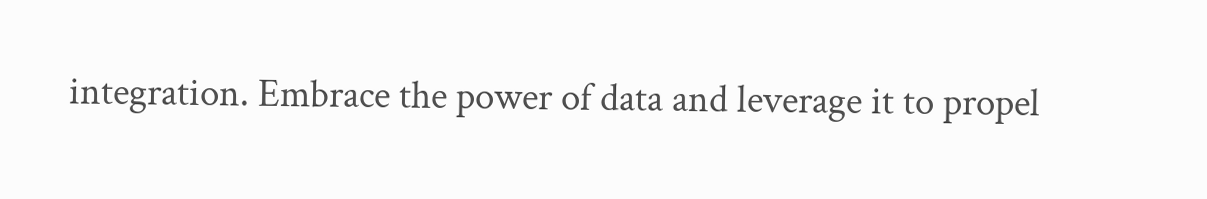integration. Embrace the power of data and leverage it to propel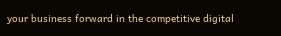your business forward in the competitive digital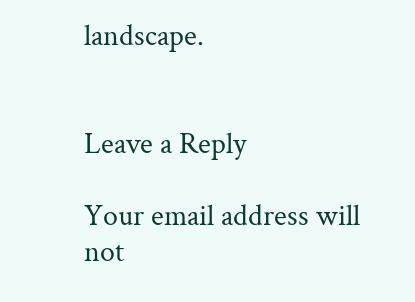landscape.


Leave a Reply

Your email address will not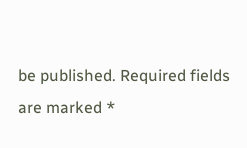be published. Required fields are marked *